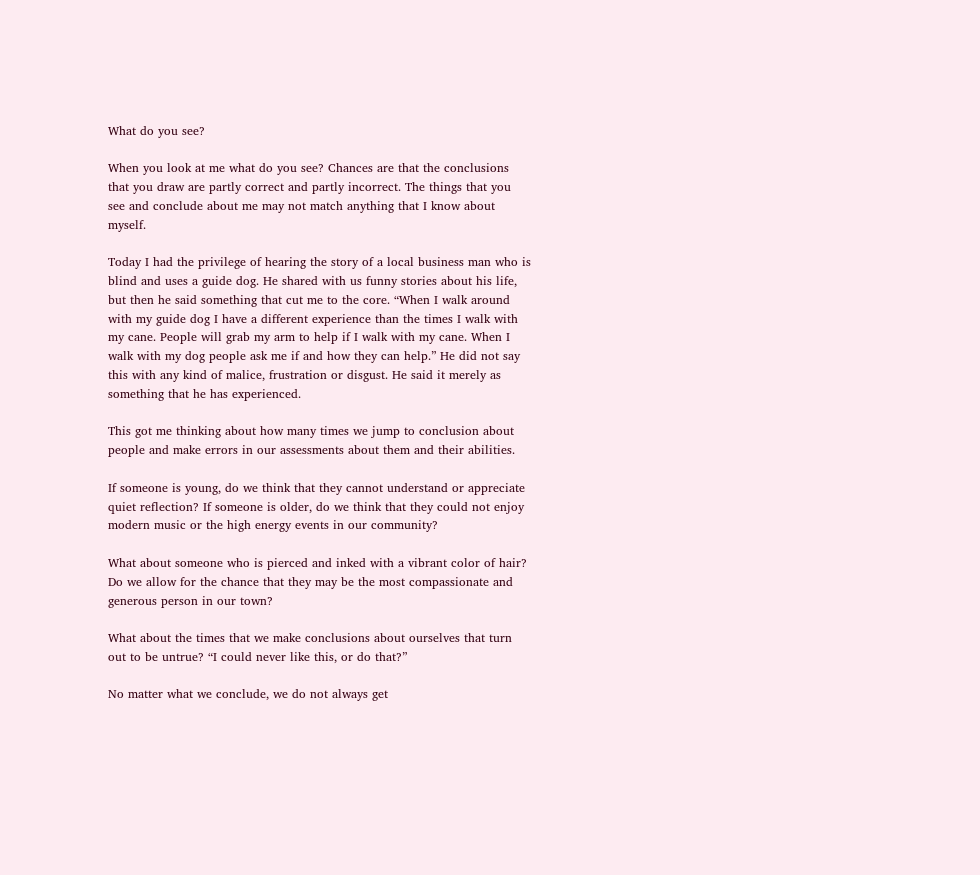What do you see?

When you look at me what do you see? Chances are that the conclusions that you draw are partly correct and partly incorrect. The things that you see and conclude about me may not match anything that I know about myself.

Today I had the privilege of hearing the story of a local business man who is blind and uses a guide dog. He shared with us funny stories about his life, but then he said something that cut me to the core. “When I walk around with my guide dog I have a different experience than the times I walk with my cane. People will grab my arm to help if I walk with my cane. When I walk with my dog people ask me if and how they can help.” He did not say this with any kind of malice, frustration or disgust. He said it merely as something that he has experienced.

This got me thinking about how many times we jump to conclusion about people and make errors in our assessments about them and their abilities.

If someone is young, do we think that they cannot understand or appreciate quiet reflection? If someone is older, do we think that they could not enjoy modern music or the high energy events in our community?

What about someone who is pierced and inked with a vibrant color of hair? Do we allow for the chance that they may be the most compassionate and generous person in our town?

What about the times that we make conclusions about ourselves that turn out to be untrue? “I could never like this, or do that?”

No matter what we conclude, we do not always get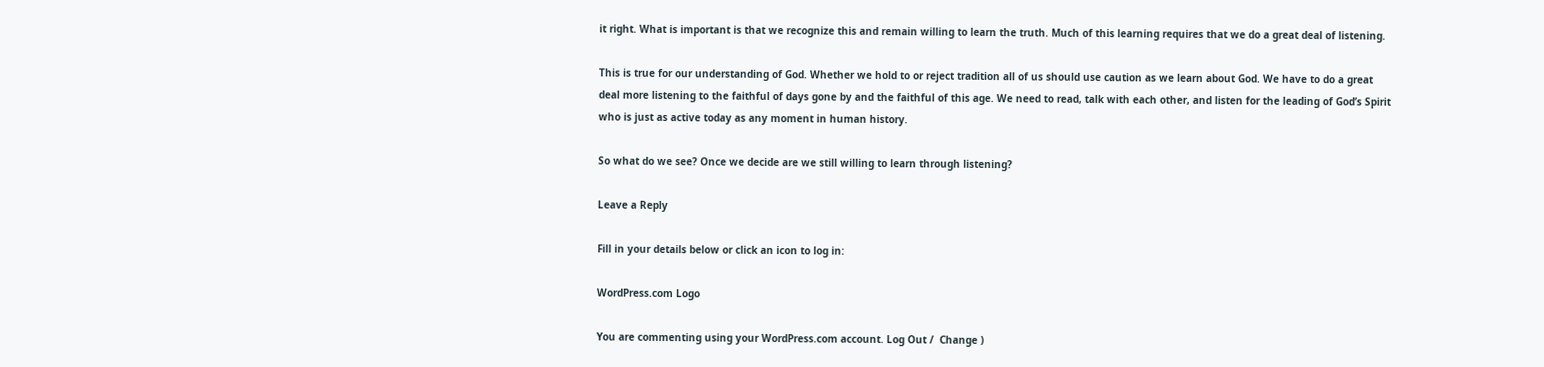it right. What is important is that we recognize this and remain willing to learn the truth. Much of this learning requires that we do a great deal of listening.

This is true for our understanding of God. Whether we hold to or reject tradition all of us should use caution as we learn about God. We have to do a great deal more listening to the faithful of days gone by and the faithful of this age. We need to read, talk with each other, and listen for the leading of God’s Spirit who is just as active today as any moment in human history.

So what do we see? Once we decide are we still willing to learn through listening?

Leave a Reply

Fill in your details below or click an icon to log in:

WordPress.com Logo

You are commenting using your WordPress.com account. Log Out /  Change )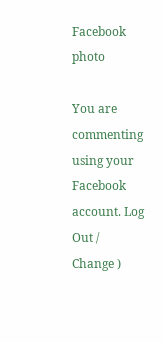Facebook photo

You are commenting using your Facebook account. Log Out /  Change )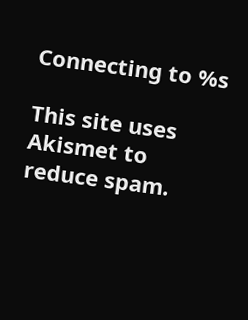Connecting to %s

This site uses Akismet to reduce spam.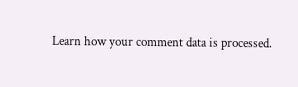Learn how your comment data is processed.